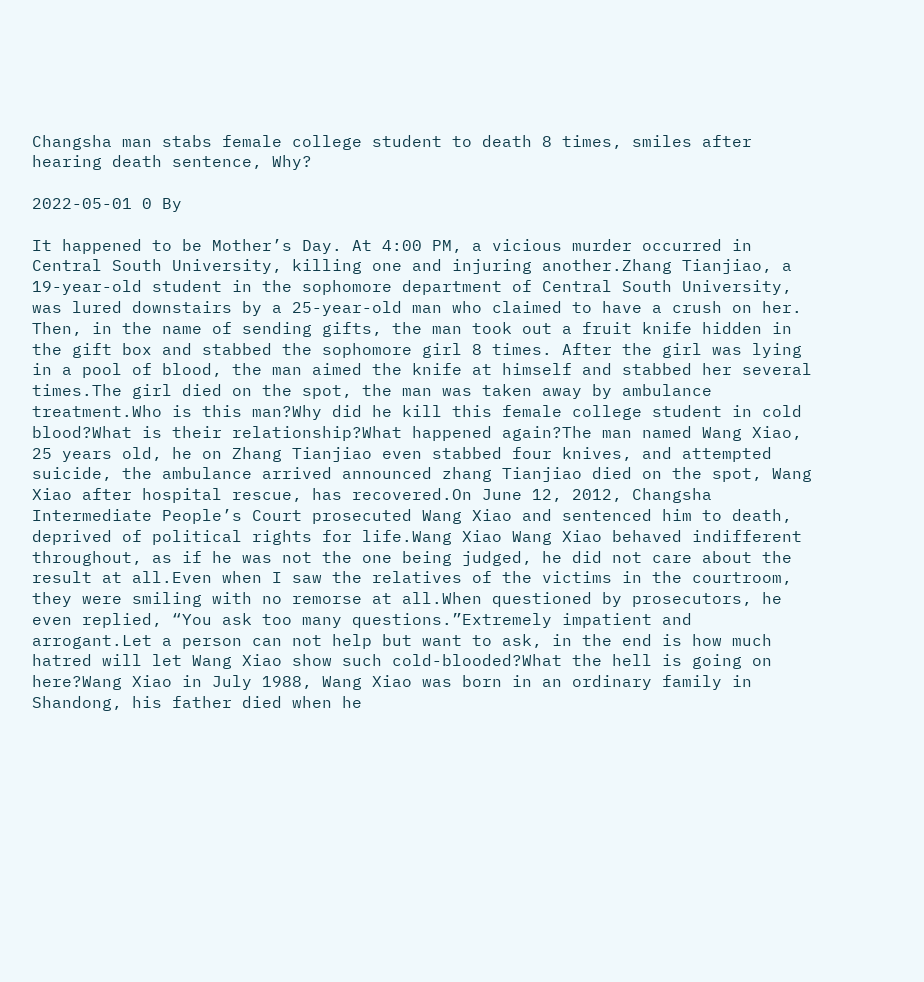Changsha man stabs female college student to death 8 times, smiles after hearing death sentence, Why?

2022-05-01 0 By

It happened to be Mother’s Day. At 4:00 PM, a vicious murder occurred in Central South University, killing one and injuring another.Zhang Tianjiao, a 19-year-old student in the sophomore department of Central South University, was lured downstairs by a 25-year-old man who claimed to have a crush on her. Then, in the name of sending gifts, the man took out a fruit knife hidden in the gift box and stabbed the sophomore girl 8 times. After the girl was lying in a pool of blood, the man aimed the knife at himself and stabbed her several times.The girl died on the spot, the man was taken away by ambulance treatment.Who is this man?Why did he kill this female college student in cold blood?What is their relationship?What happened again?The man named Wang Xiao, 25 years old, he on Zhang Tianjiao even stabbed four knives, and attempted suicide, the ambulance arrived announced zhang Tianjiao died on the spot, Wang Xiao after hospital rescue, has recovered.On June 12, 2012, Changsha Intermediate People’s Court prosecuted Wang Xiao and sentenced him to death, deprived of political rights for life.Wang Xiao Wang Xiao behaved indifferent throughout, as if he was not the one being judged, he did not care about the result at all.Even when I saw the relatives of the victims in the courtroom, they were smiling with no remorse at all.When questioned by prosecutors, he even replied, “You ask too many questions.”Extremely impatient and arrogant.Let a person can not help but want to ask, in the end is how much hatred will let Wang Xiao show such cold-blooded?What the hell is going on here?Wang Xiao in July 1988, Wang Xiao was born in an ordinary family in Shandong, his father died when he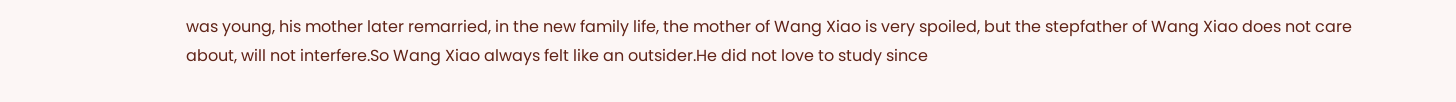was young, his mother later remarried, in the new family life, the mother of Wang Xiao is very spoiled, but the stepfather of Wang Xiao does not care about, will not interfere.So Wang Xiao always felt like an outsider.He did not love to study since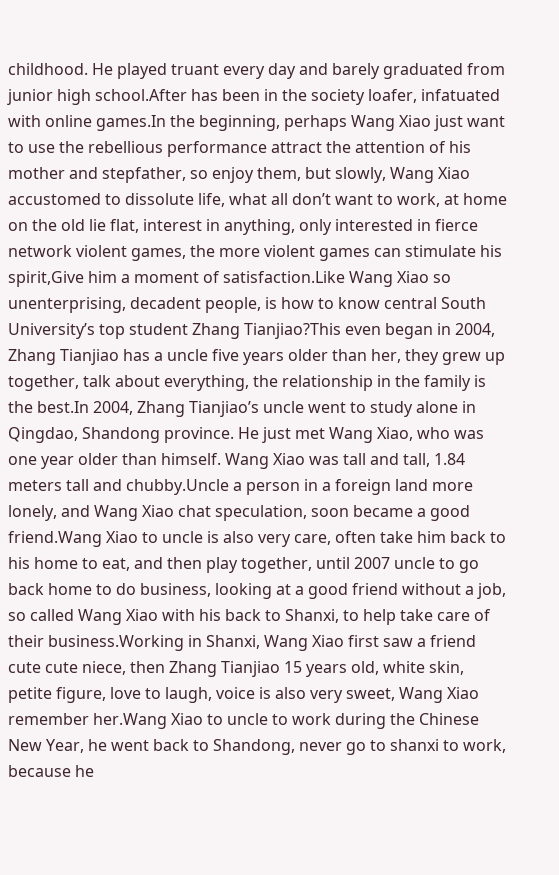childhood. He played truant every day and barely graduated from junior high school.After has been in the society loafer, infatuated with online games.In the beginning, perhaps Wang Xiao just want to use the rebellious performance attract the attention of his mother and stepfather, so enjoy them, but slowly, Wang Xiao accustomed to dissolute life, what all don’t want to work, at home on the old lie flat, interest in anything, only interested in fierce network violent games, the more violent games can stimulate his spirit,Give him a moment of satisfaction.Like Wang Xiao so unenterprising, decadent people, is how to know central South University’s top student Zhang Tianjiao?This even began in 2004, Zhang Tianjiao has a uncle five years older than her, they grew up together, talk about everything, the relationship in the family is the best.In 2004, Zhang Tianjiao’s uncle went to study alone in Qingdao, Shandong province. He just met Wang Xiao, who was one year older than himself. Wang Xiao was tall and tall, 1.84 meters tall and chubby.Uncle a person in a foreign land more lonely, and Wang Xiao chat speculation, soon became a good friend.Wang Xiao to uncle is also very care, often take him back to his home to eat, and then play together, until 2007 uncle to go back home to do business, looking at a good friend without a job, so called Wang Xiao with his back to Shanxi, to help take care of their business.Working in Shanxi, Wang Xiao first saw a friend cute cute niece, then Zhang Tianjiao 15 years old, white skin, petite figure, love to laugh, voice is also very sweet, Wang Xiao remember her.Wang Xiao to uncle to work during the Chinese New Year, he went back to Shandong, never go to shanxi to work, because he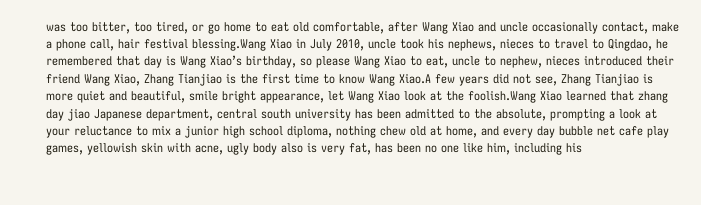was too bitter, too tired, or go home to eat old comfortable, after Wang Xiao and uncle occasionally contact, make a phone call, hair festival blessing.Wang Xiao in July 2010, uncle took his nephews, nieces to travel to Qingdao, he remembered that day is Wang Xiao’s birthday, so please Wang Xiao to eat, uncle to nephew, nieces introduced their friend Wang Xiao, Zhang Tianjiao is the first time to know Wang Xiao.A few years did not see, Zhang Tianjiao is more quiet and beautiful, smile bright appearance, let Wang Xiao look at the foolish.Wang Xiao learned that zhang day jiao Japanese department, central south university has been admitted to the absolute, prompting a look at your reluctance to mix a junior high school diploma, nothing chew old at home, and every day bubble net cafe play games, yellowish skin with acne, ugly body also is very fat, has been no one like him, including his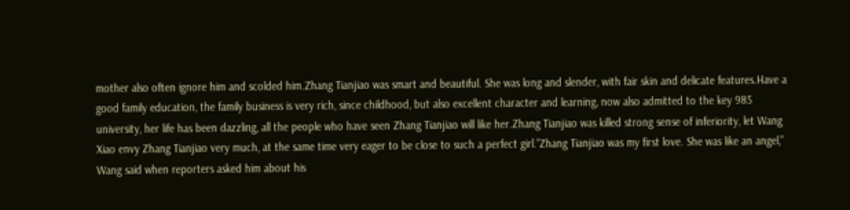mother also often ignore him and scolded him.Zhang Tianjiao was smart and beautiful. She was long and slender, with fair skin and delicate features.Have a good family education, the family business is very rich, since childhood, but also excellent character and learning, now also admitted to the key 985 university, her life has been dazzling, all the people who have seen Zhang Tianjiao will like her.Zhang Tianjiao was killed strong sense of inferiority, let Wang Xiao envy Zhang Tianjiao very much, at the same time very eager to be close to such a perfect girl.”Zhang Tianjiao was my first love. She was like an angel,” Wang said when reporters asked him about his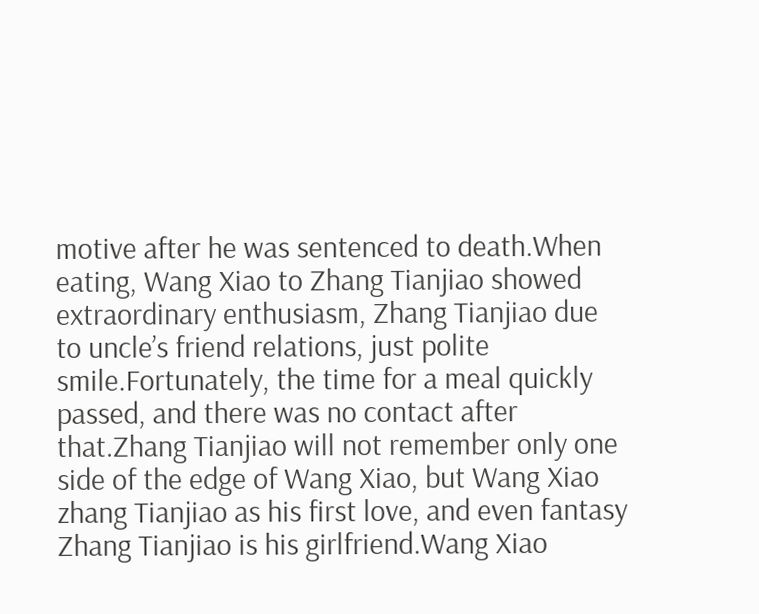motive after he was sentenced to death.When eating, Wang Xiao to Zhang Tianjiao showed extraordinary enthusiasm, Zhang Tianjiao due to uncle’s friend relations, just polite smile.Fortunately, the time for a meal quickly passed, and there was no contact after that.Zhang Tianjiao will not remember only one side of the edge of Wang Xiao, but Wang Xiao zhang Tianjiao as his first love, and even fantasy Zhang Tianjiao is his girlfriend.Wang Xiao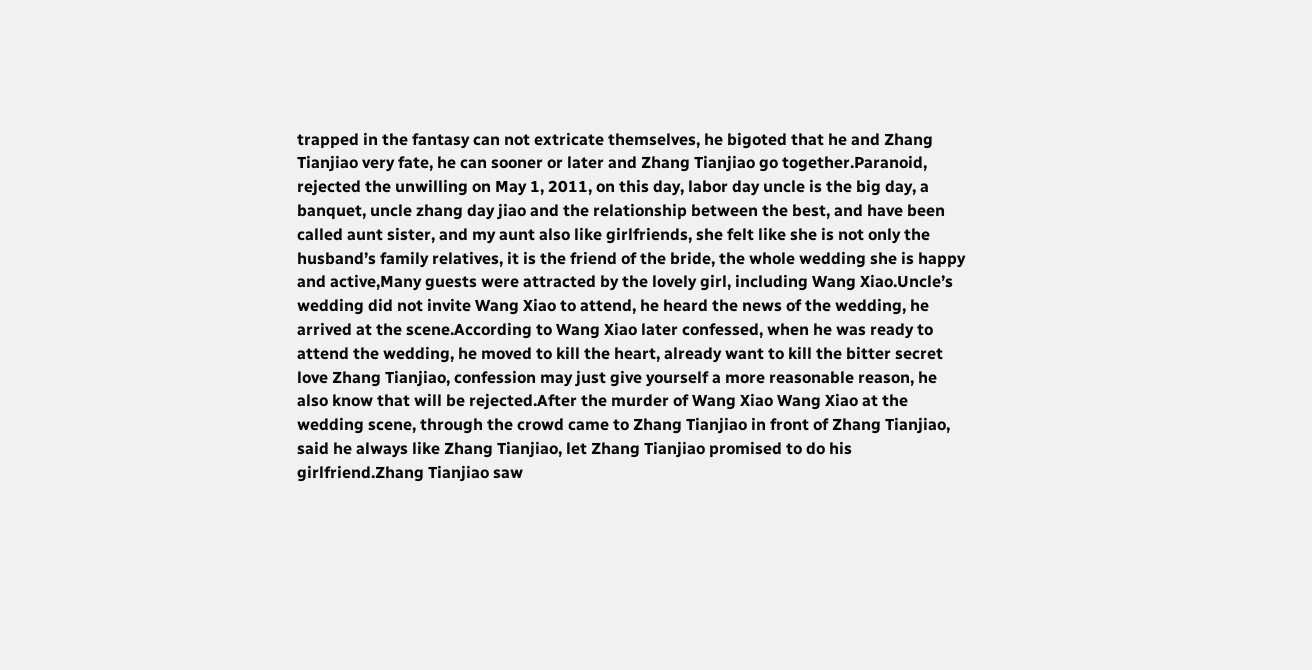trapped in the fantasy can not extricate themselves, he bigoted that he and Zhang Tianjiao very fate, he can sooner or later and Zhang Tianjiao go together.Paranoid, rejected the unwilling on May 1, 2011, on this day, labor day uncle is the big day, a banquet, uncle zhang day jiao and the relationship between the best, and have been called aunt sister, and my aunt also like girlfriends, she felt like she is not only the husband’s family relatives, it is the friend of the bride, the whole wedding she is happy and active,Many guests were attracted by the lovely girl, including Wang Xiao.Uncle’s wedding did not invite Wang Xiao to attend, he heard the news of the wedding, he arrived at the scene.According to Wang Xiao later confessed, when he was ready to attend the wedding, he moved to kill the heart, already want to kill the bitter secret love Zhang Tianjiao, confession may just give yourself a more reasonable reason, he also know that will be rejected.After the murder of Wang Xiao Wang Xiao at the wedding scene, through the crowd came to Zhang Tianjiao in front of Zhang Tianjiao, said he always like Zhang Tianjiao, let Zhang Tianjiao promised to do his girlfriend.Zhang Tianjiao saw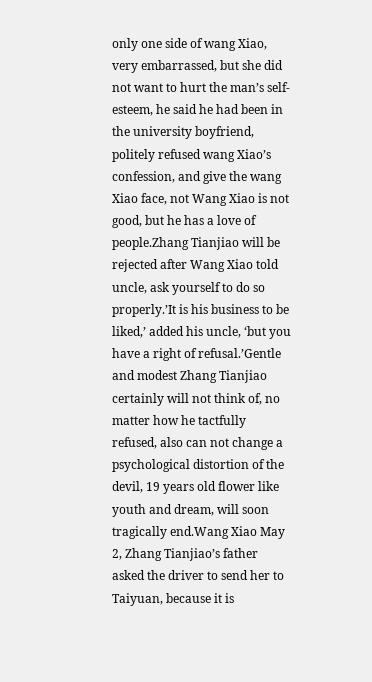only one side of wang Xiao, very embarrassed, but she did not want to hurt the man’s self-esteem, he said he had been in the university boyfriend, politely refused wang Xiao’s confession, and give the wang Xiao face, not Wang Xiao is not good, but he has a love of people.Zhang Tianjiao will be rejected after Wang Xiao told uncle, ask yourself to do so properly.’It is his business to be liked,’ added his uncle, ‘but you have a right of refusal.’Gentle and modest Zhang Tianjiao certainly will not think of, no matter how he tactfully refused, also can not change a psychological distortion of the devil, 19 years old flower like youth and dream, will soon tragically end.Wang Xiao May 2, Zhang Tianjiao’s father asked the driver to send her to Taiyuan, because it is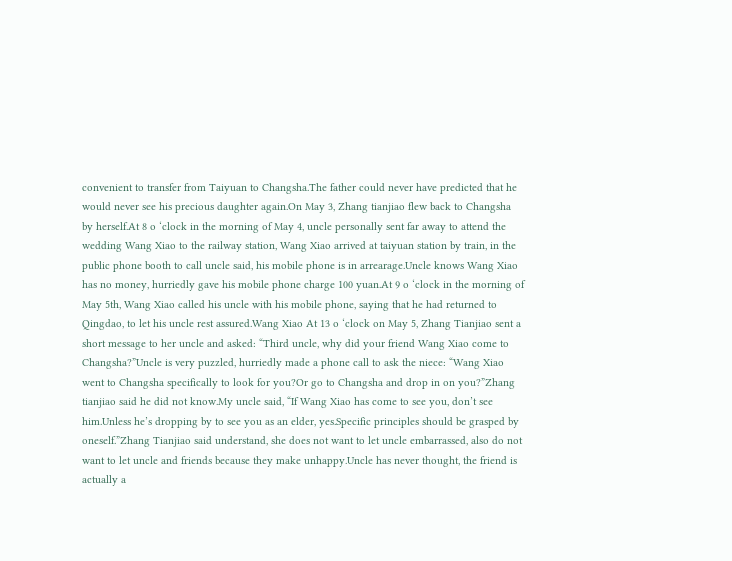convenient to transfer from Taiyuan to Changsha.The father could never have predicted that he would never see his precious daughter again.On May 3, Zhang tianjiao flew back to Changsha by herself.At 8 o ‘clock in the morning of May 4, uncle personally sent far away to attend the wedding Wang Xiao to the railway station, Wang Xiao arrived at taiyuan station by train, in the public phone booth to call uncle said, his mobile phone is in arrearage.Uncle knows Wang Xiao has no money, hurriedly gave his mobile phone charge 100 yuan.At 9 o ‘clock in the morning of May 5th, Wang Xiao called his uncle with his mobile phone, saying that he had returned to Qingdao, to let his uncle rest assured.Wang Xiao At 13 o ‘clock on May 5, Zhang Tianjiao sent a short message to her uncle and asked: “Third uncle, why did your friend Wang Xiao come to Changsha?”Uncle is very puzzled, hurriedly made a phone call to ask the niece: “Wang Xiao went to Changsha specifically to look for you?Or go to Changsha and drop in on you?”Zhang tianjiao said he did not know.My uncle said, “If Wang Xiao has come to see you, don’t see him.Unless he’s dropping by to see you as an elder, yes.Specific principles should be grasped by oneself.”Zhang Tianjiao said understand, she does not want to let uncle embarrassed, also do not want to let uncle and friends because they make unhappy.Uncle has never thought, the friend is actually a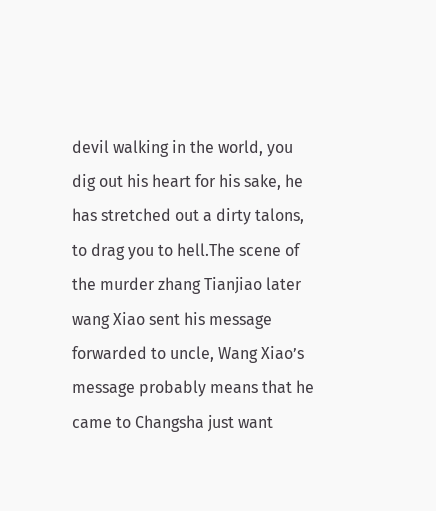devil walking in the world, you dig out his heart for his sake, he has stretched out a dirty talons, to drag you to hell.The scene of the murder zhang Tianjiao later wang Xiao sent his message forwarded to uncle, Wang Xiao’s message probably means that he came to Changsha just want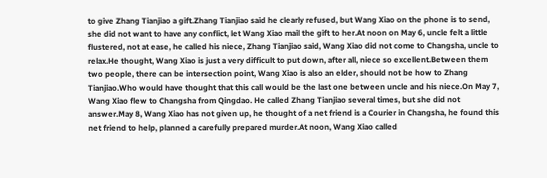to give Zhang Tianjiao a gift.Zhang Tianjiao said he clearly refused, but Wang Xiao on the phone is to send, she did not want to have any conflict, let Wang Xiao mail the gift to her.At noon on May 6, uncle felt a little flustered, not at ease, he called his niece, Zhang Tianjiao said, Wang Xiao did not come to Changsha, uncle to relax.He thought, Wang Xiao is just a very difficult to put down, after all, niece so excellent.Between them two people, there can be intersection point, Wang Xiao is also an elder, should not be how to Zhang Tianjiao.Who would have thought that this call would be the last one between uncle and his niece.On May 7, Wang Xiao flew to Changsha from Qingdao. He called Zhang Tianjiao several times, but she did not answer.May 8, Wang Xiao has not given up, he thought of a net friend is a Courier in Changsha, he found this net friend to help, planned a carefully prepared murder.At noon, Wang Xiao called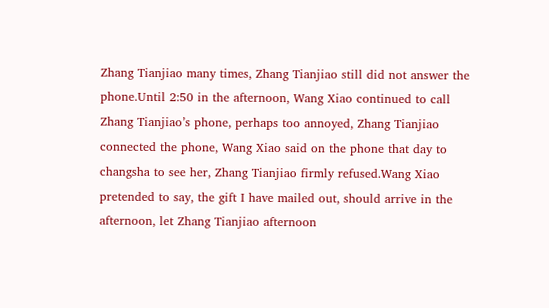Zhang Tianjiao many times, Zhang Tianjiao still did not answer the phone.Until 2:50 in the afternoon, Wang Xiao continued to call Zhang Tianjiao’s phone, perhaps too annoyed, Zhang Tianjiao connected the phone, Wang Xiao said on the phone that day to changsha to see her, Zhang Tianjiao firmly refused.Wang Xiao pretended to say, the gift I have mailed out, should arrive in the afternoon, let Zhang Tianjiao afternoon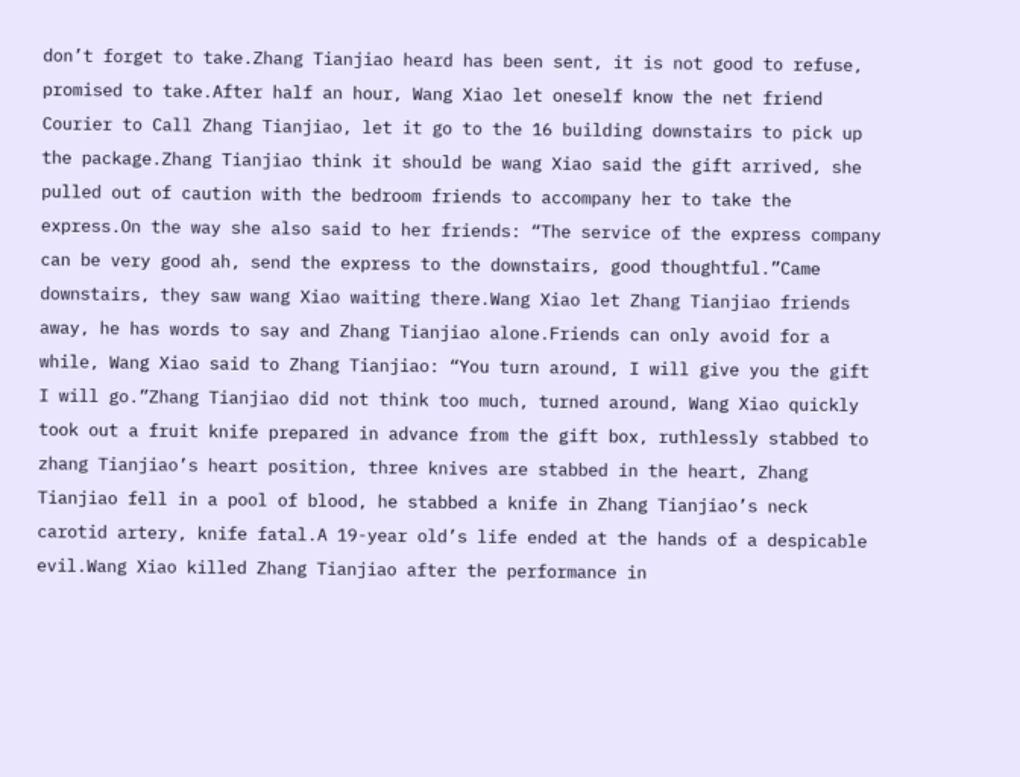don’t forget to take.Zhang Tianjiao heard has been sent, it is not good to refuse, promised to take.After half an hour, Wang Xiao let oneself know the net friend Courier to Call Zhang Tianjiao, let it go to the 16 building downstairs to pick up the package.Zhang Tianjiao think it should be wang Xiao said the gift arrived, she pulled out of caution with the bedroom friends to accompany her to take the express.On the way she also said to her friends: “The service of the express company can be very good ah, send the express to the downstairs, good thoughtful.”Came downstairs, they saw wang Xiao waiting there.Wang Xiao let Zhang Tianjiao friends away, he has words to say and Zhang Tianjiao alone.Friends can only avoid for a while, Wang Xiao said to Zhang Tianjiao: “You turn around, I will give you the gift I will go.”Zhang Tianjiao did not think too much, turned around, Wang Xiao quickly took out a fruit knife prepared in advance from the gift box, ruthlessly stabbed to zhang Tianjiao’s heart position, three knives are stabbed in the heart, Zhang Tianjiao fell in a pool of blood, he stabbed a knife in Zhang Tianjiao’s neck carotid artery, knife fatal.A 19-year old’s life ended at the hands of a despicable evil.Wang Xiao killed Zhang Tianjiao after the performance in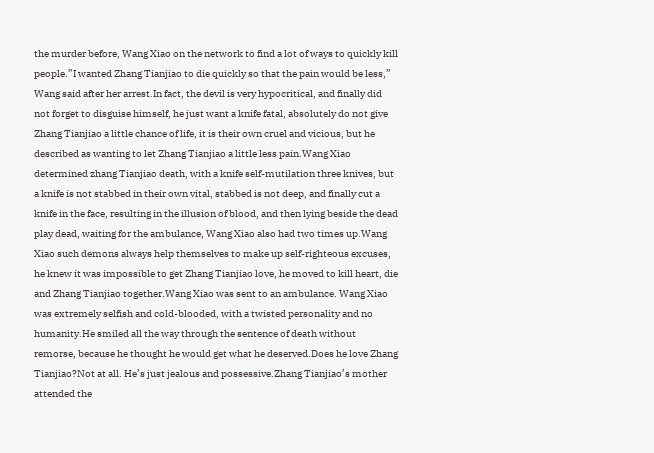the murder before, Wang Xiao on the network to find a lot of ways to quickly kill people.”I wanted Zhang Tianjiao to die quickly so that the pain would be less,” Wang said after her arrest.In fact, the devil is very hypocritical, and finally did not forget to disguise himself, he just want a knife fatal, absolutely do not give Zhang Tianjiao a little chance of life, it is their own cruel and vicious, but he described as wanting to let Zhang Tianjiao a little less pain.Wang Xiao determined zhang Tianjiao death, with a knife self-mutilation three knives, but a knife is not stabbed in their own vital, stabbed is not deep, and finally cut a knife in the face, resulting in the illusion of blood, and then lying beside the dead play dead, waiting for the ambulance, Wang Xiao also had two times up.Wang Xiao such demons always help themselves to make up self-righteous excuses, he knew it was impossible to get Zhang Tianjiao love, he moved to kill heart, die and Zhang Tianjiao together.Wang Xiao was sent to an ambulance. Wang Xiao was extremely selfish and cold-blooded, with a twisted personality and no humanity.He smiled all the way through the sentence of death without remorse, because he thought he would get what he deserved.Does he love Zhang Tianjiao?Not at all. He’s just jealous and possessive.Zhang Tianjiao’s mother attended the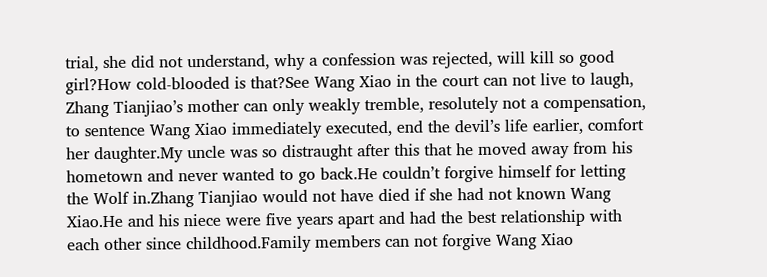trial, she did not understand, why a confession was rejected, will kill so good girl?How cold-blooded is that?See Wang Xiao in the court can not live to laugh, Zhang Tianjiao’s mother can only weakly tremble, resolutely not a compensation, to sentence Wang Xiao immediately executed, end the devil’s life earlier, comfort her daughter.My uncle was so distraught after this that he moved away from his hometown and never wanted to go back.He couldn’t forgive himself for letting the Wolf in.Zhang Tianjiao would not have died if she had not known Wang Xiao.He and his niece were five years apart and had the best relationship with each other since childhood.Family members can not forgive Wang Xiao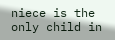niece is the only child in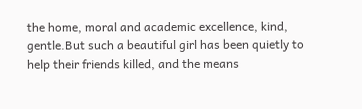the home, moral and academic excellence, kind, gentle.But such a beautiful girl has been quietly to help their friends killed, and the means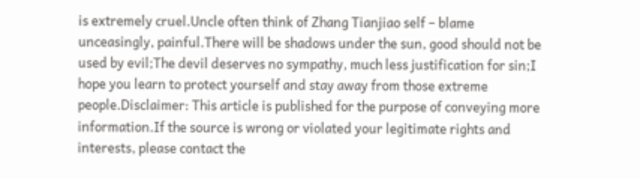is extremely cruel.Uncle often think of Zhang Tianjiao self – blame unceasingly, painful.There will be shadows under the sun, good should not be used by evil;The devil deserves no sympathy, much less justification for sin;I hope you learn to protect yourself and stay away from those extreme people.Disclaimer: This article is published for the purpose of conveying more information.If the source is wrong or violated your legitimate rights and interests, please contact the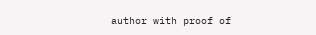author with proof of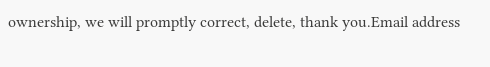ownership, we will promptly correct, delete, thank you.Email address